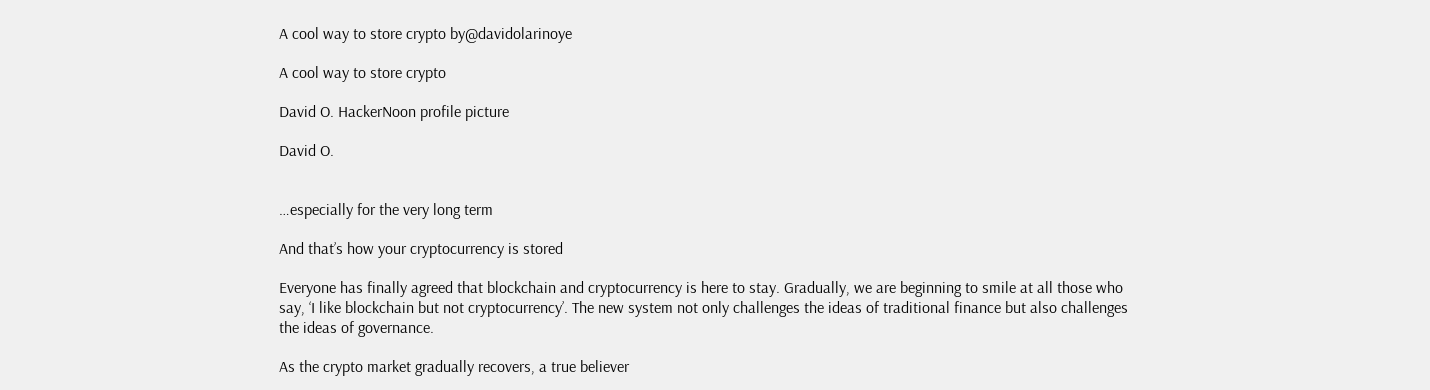A cool way to store crypto by@davidolarinoye

A cool way to store crypto

David O. HackerNoon profile picture

David O.


…especially for the very long term

And that’s how your cryptocurrency is stored

Everyone has finally agreed that blockchain and cryptocurrency is here to stay. Gradually, we are beginning to smile at all those who say, ‘I like blockchain but not cryptocurrency’. The new system not only challenges the ideas of traditional finance but also challenges the ideas of governance.

As the crypto market gradually recovers, a true believer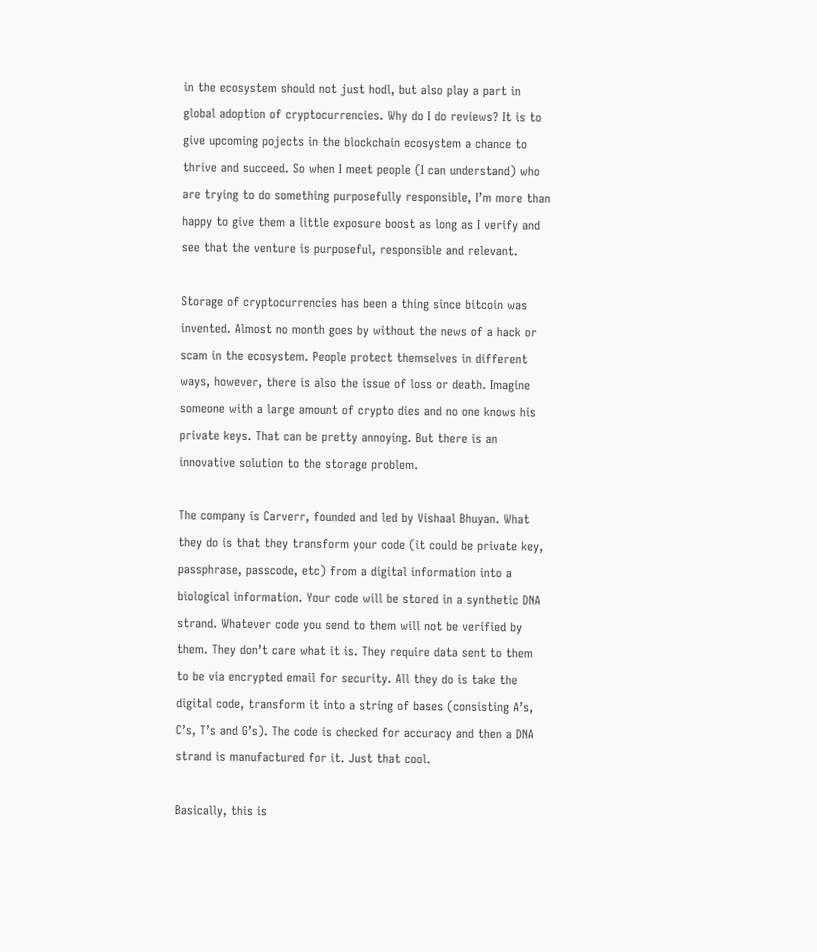in the ecosystem should not just hodl, but also play a part in global adoption of cryptocurrencies. Why do I do reviews? It is to give upcoming pojects in the blockchain ecosystem a chance to thrive and succeed. So when I meet people (I can understand) who are trying to do something purposefully responsible, I’m more than happy to give them a little exposure boost as long as I verify and see that the venture is purposeful, responsible and relevant.

Storage of cryptocurrencies has been a thing since bitcoin was invented. Almost no month goes by without the news of a hack or scam in the ecosystem. People protect themselves in different ways, however, there is also the issue of loss or death. Imagine someone with a large amount of crypto dies and no one knows his private keys. That can be pretty annoying. But there is an innovative solution to the storage problem.

The company is Carverr, founded and led by Vishaal Bhuyan. What they do is that they transform your code (it could be private key, passphrase, passcode, etc) from a digital information into a biological information. Your code will be stored in a synthetic DNA strand. Whatever code you send to them will not be verified by them. They don’t care what it is. They require data sent to them to be via encrypted email for security. All they do is take the digital code, transform it into a string of bases (consisting A’s, C’s, T’s and G’s). The code is checked for accuracy and then a DNA strand is manufactured for it. Just that cool.

Basically, this is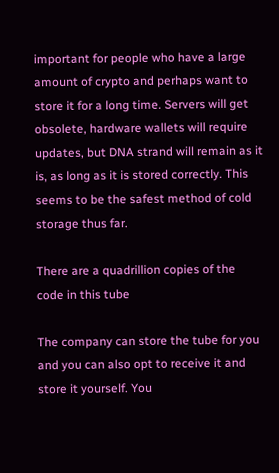important for people who have a large amount of crypto and perhaps want to store it for a long time. Servers will get obsolete, hardware wallets will require updates, but DNA strand will remain as it is, as long as it is stored correctly. This seems to be the safest method of cold storage thus far.

There are a quadrillion copies of the code in this tube

The company can store the tube for you and you can also opt to receive it and store it yourself. You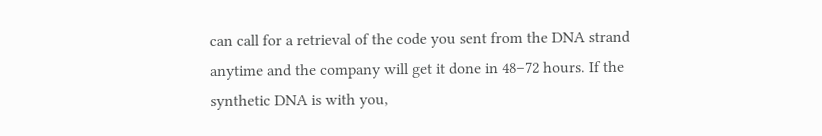can call for a retrieval of the code you sent from the DNA strand anytime and the company will get it done in 48–72 hours. If the synthetic DNA is with you,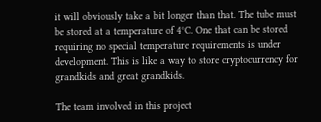it will obviously take a bit longer than that. The tube must be stored at a temperature of 4°C. One that can be stored requiring no special temperature requirements is under development. This is like a way to store cryptocurrency for grandkids and great grandkids.

The team involved in this project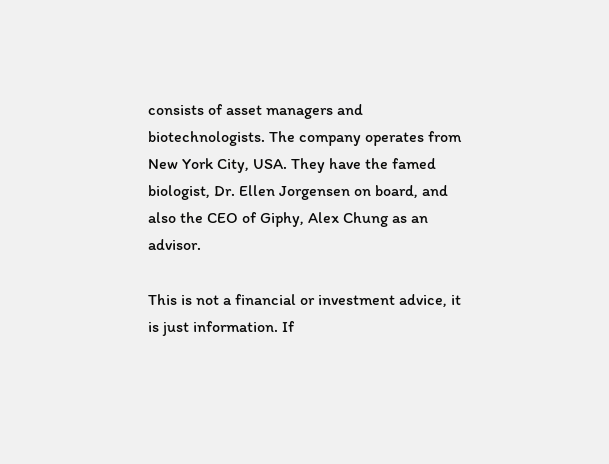consists of asset managers and biotechnologists. The company operates from New York City, USA. They have the famed biologist, Dr. Ellen Jorgensen on board, and also the CEO of Giphy, Alex Chung as an advisor.

This is not a financial or investment advice, it is just information. If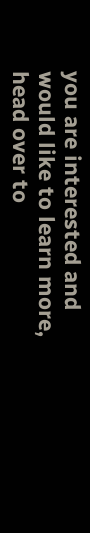you are interested and would like to learn more, head over to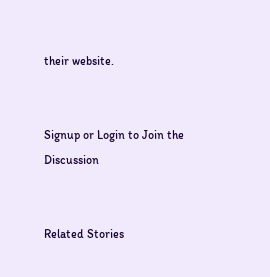their website.


Signup or Login to Join the Discussion


Related Stories